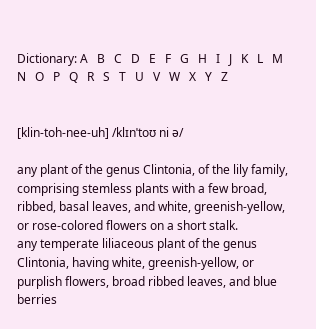Dictionary: A   B   C   D   E   F   G   H   I   J   K   L   M   N   O   P   Q   R   S   T   U   V   W   X   Y   Z


[klin-toh-nee-uh] /klɪnˈtoʊ ni ə/

any plant of the genus Clintonia, of the lily family, comprising stemless plants with a few broad, ribbed, basal leaves, and white, greenish-yellow, or rose-colored flowers on a short stalk.
any temperate liliaceous plant of the genus Clintonia, having white, greenish-yellow, or purplish flowers, broad ribbed leaves, and blue berries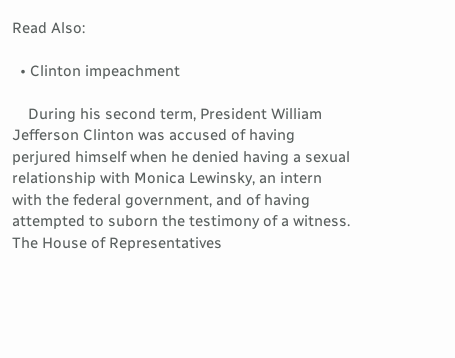Read Also:

  • Clinton impeachment

    During his second term, President William Jefferson Clinton was accused of having perjured himself when he denied having a sexual relationship with Monica Lewinsky, an intern with the federal government, and of having attempted to suborn the testimony of a witness. The House of Representatives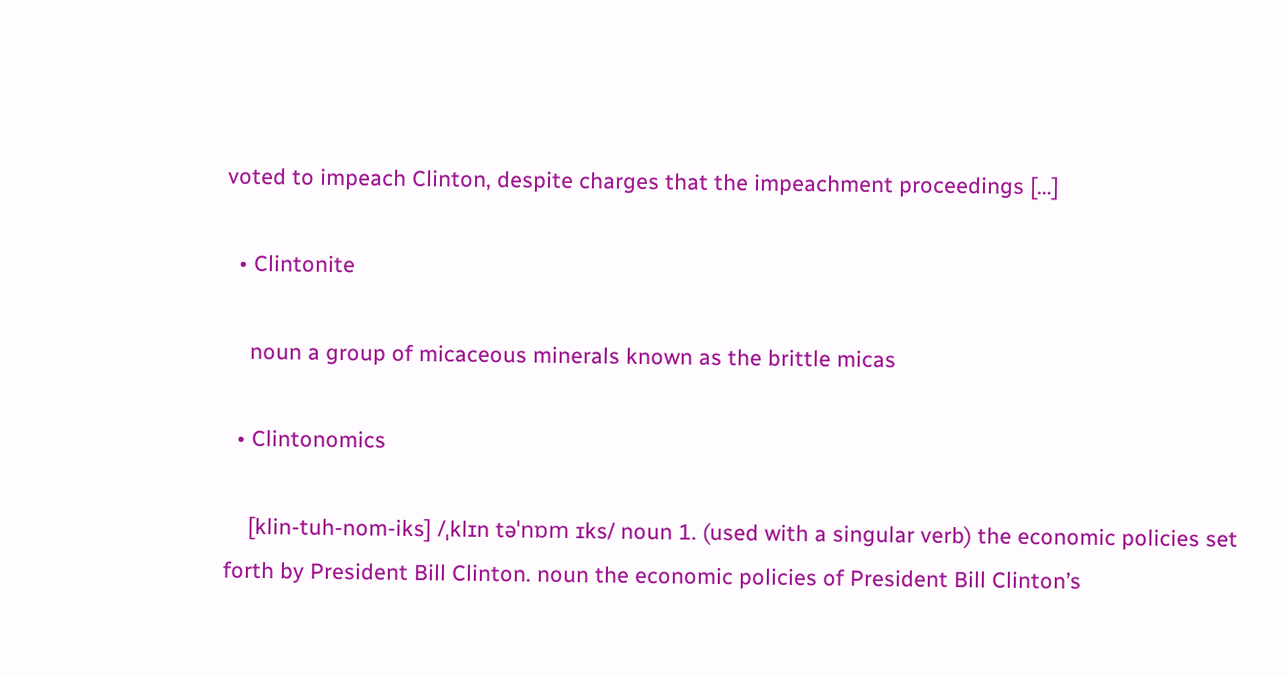voted to impeach Clinton, despite charges that the impeachment proceedings […]

  • Clintonite

    noun a group of micaceous minerals known as the brittle micas

  • Clintonomics

    [klin-tuh-nom-iks] /ˌklɪn təˈnɒm ɪks/ noun 1. (used with a singular verb) the economic policies set forth by President Bill Clinton. noun the economic policies of President Bill Clinton’s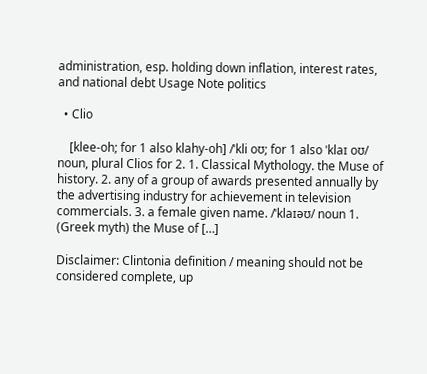administration, esp. holding down inflation, interest rates, and national debt Usage Note politics

  • Clio

    [klee-oh; for 1 also klahy-oh] /ˈkli oʊ; for 1 also ˈklaɪ oʊ/ noun, plural Clios for 2. 1. Classical Mythology. the Muse of history. 2. any of a group of awards presented annually by the advertising industry for achievement in television commercials. 3. a female given name. /ˈklaɪəʊ/ noun 1. (Greek myth) the Muse of […]

Disclaimer: Clintonia definition / meaning should not be considered complete, up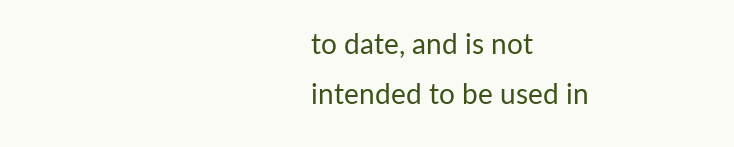to date, and is not intended to be used in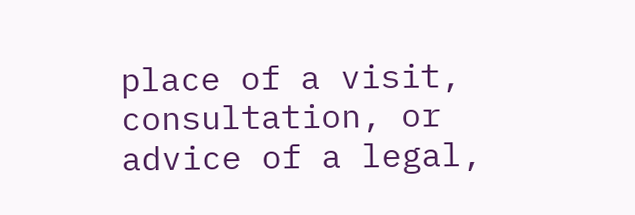place of a visit, consultation, or advice of a legal,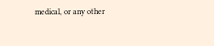medical, or any other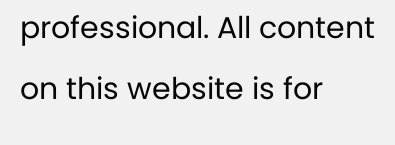professional. All content on this website is for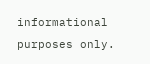informational purposes only.